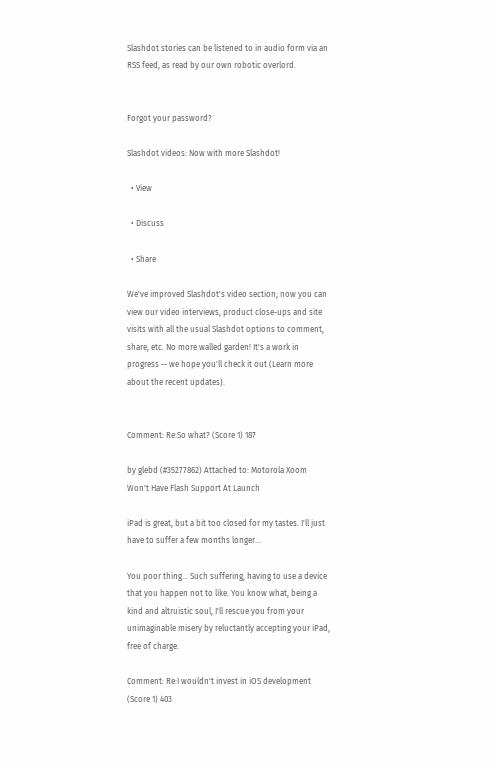Slashdot stories can be listened to in audio form via an RSS feed, as read by our own robotic overlord.


Forgot your password?

Slashdot videos: Now with more Slashdot!

  • View

  • Discuss

  • Share

We've improved Slashdot's video section; now you can view our video interviews, product close-ups and site visits with all the usual Slashdot options to comment, share, etc. No more walled garden! It's a work in progress -- we hope you'll check it out (Learn more about the recent updates).


Comment: Re:So what? (Score 1) 187

by glebd (#35277862) Attached to: Motorola Xoom Won't Have Flash Support At Launch

iPad is great, but a bit too closed for my tastes. I'll just have to suffer a few months longer...

You poor thing... Such suffering, having to use a device that you happen not to like. You know what, being a kind and altruistic soul, I'll rescue you from your unimaginable misery by reluctantly accepting your iPad, free of charge.

Comment: Re:I wouldn't invest in iOS development (Score 1) 403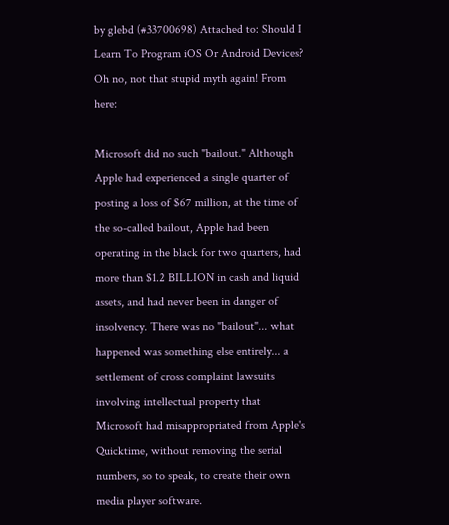by glebd (#33700698) Attached to: Should I Learn To Program iOS Or Android Devices?
Oh no, not that stupid myth again! From here:

Microsoft did no such "bailout." Although Apple had experienced a single quarter of posting a loss of $67 million, at the time of the so-called bailout, Apple had been operating in the black for two quarters, had more than $1.2 BILLION in cash and liquid assets, and had never been in danger of insolvency. There was no "bailout"... what happened was something else entirely... a settlement of cross complaint lawsuits involving intellectual property that Microsoft had misappropriated from Apple's Quicktime, without removing the serial numbers, so to speak, to create their own media player software.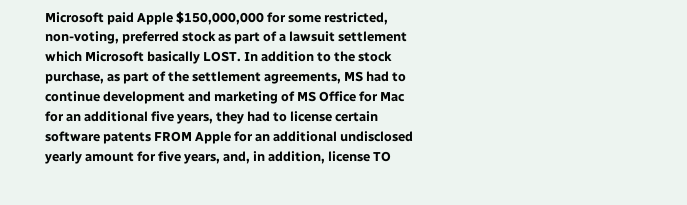Microsoft paid Apple $150,000,000 for some restricted, non-voting, preferred stock as part of a lawsuit settlement which Microsoft basically LOST. In addition to the stock purchase, as part of the settlement agreements, MS had to continue development and marketing of MS Office for Mac for an additional five years, they had to license certain software patents FROM Apple for an additional undisclosed yearly amount for five years, and, in addition, license TO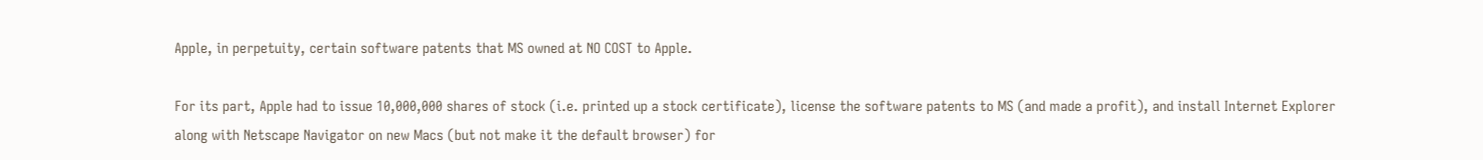Apple, in perpetuity, certain software patents that MS owned at NO COST to Apple.

For its part, Apple had to issue 10,000,000 shares of stock (i.e. printed up a stock certificate), license the software patents to MS (and made a profit), and install Internet Explorer along with Netscape Navigator on new Macs (but not make it the default browser) for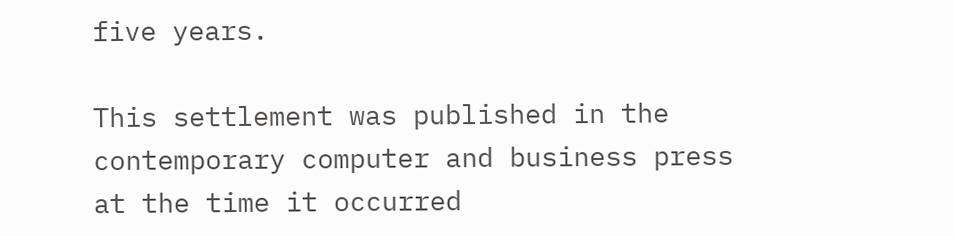five years.

This settlement was published in the contemporary computer and business press at the time it occurred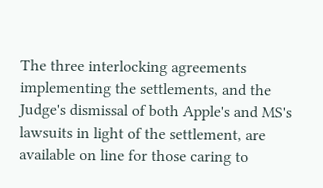The three interlocking agreements implementing the settlements, and the Judge's dismissal of both Apple's and MS's lawsuits in light of the settlement, are available on line for those caring to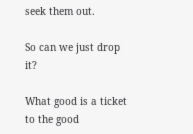seek them out.

So can we just drop it?

What good is a ticket to the good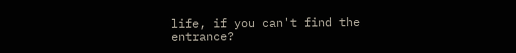life, if you can't find the entrance?